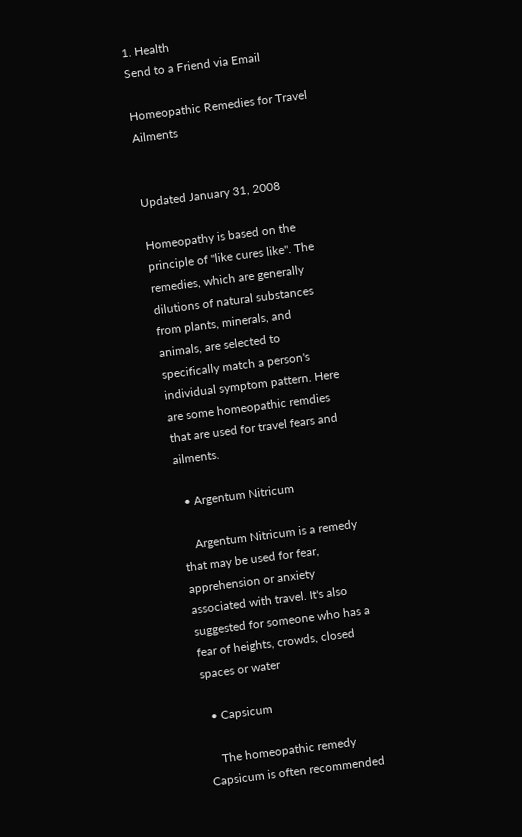1. Health
Send to a Friend via Email

Homeopathic Remedies for Travel Ailments


Updated January 31, 2008

Homeopathy is based on the principle of "like cures like". The remedies, which are generally dilutions of natural substances from plants, minerals, and animals, are selected to specifically match a person's individual symptom pattern. Here are some homeopathic remdies that are used for travel fears and ailments.

  • Argentum Nitricum

    Argentum Nitricum is a remedy that may be used for fear, apprehension or anxiety associated with travel. It's also suggested for someone who has a fear of heights, crowds, closed spaces or water

  • Capsicum

    The homeopathic remedy Capsicum is often recommended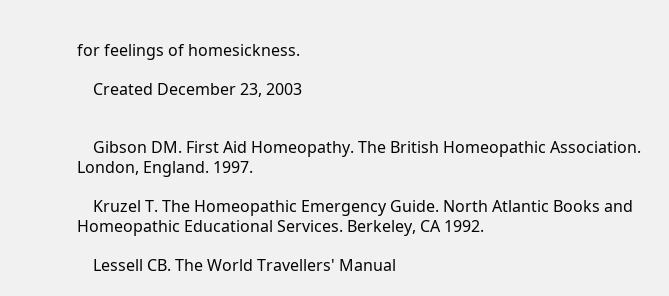for feelings of homesickness.

    Created December 23, 2003


    Gibson DM. First Aid Homeopathy. The British Homeopathic Association. London, England. 1997.

    Kruzel T. The Homeopathic Emergency Guide. North Atlantic Books and Homeopathic Educational Services. Berkeley, CA 1992.

    Lessell CB. The World Travellers' Manual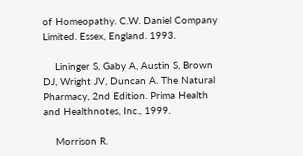of Homeopathy. C.W. Daniel Company Limited. Essex, England. 1993.

    Lininger S, Gaby A, Austin S, Brown DJ, Wright JV, Duncan A. The Natural Pharmacy, 2nd Edition. Prima Health and Healthnotes, Inc., 1999.

    Morrison R.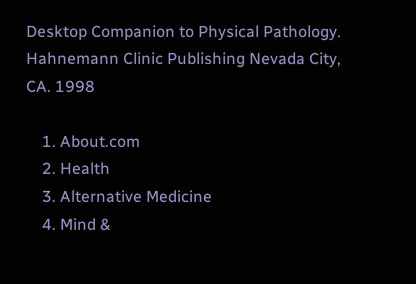Desktop Companion to Physical Pathology. Hahnemann Clinic Publishing Nevada City, CA. 1998

    1. About.com
    2. Health
    3. Alternative Medicine
    4. Mind &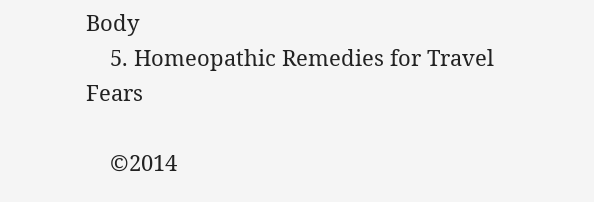Body
    5. Homeopathic Remedies for Travel Fears

    ©2014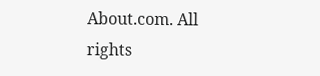About.com. All rights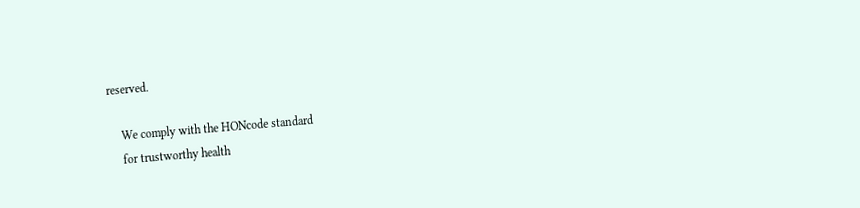reserved.

    We comply with the HONcode standard
    for trustworthy health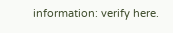information: verify here.